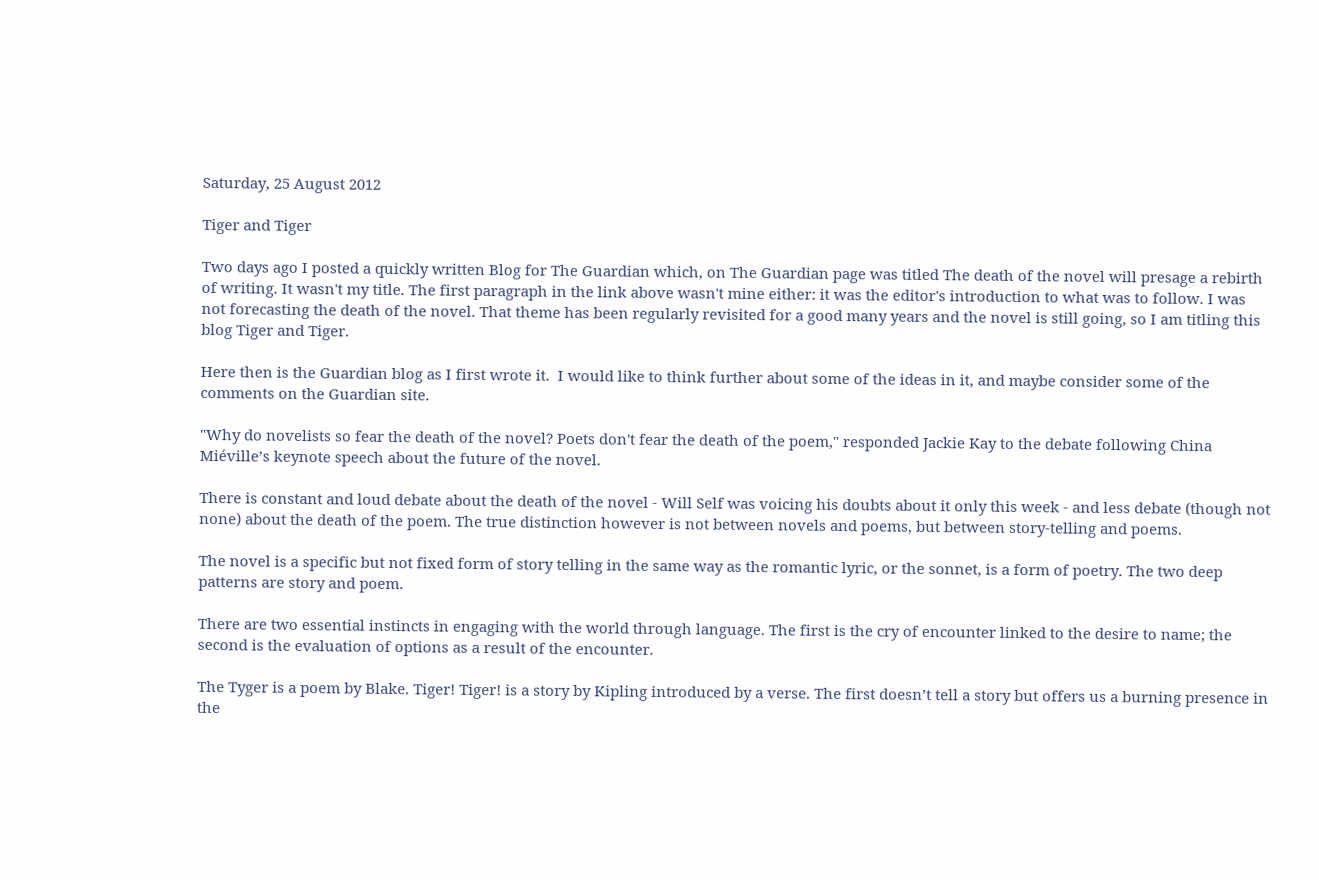Saturday, 25 August 2012

Tiger and Tiger

Two days ago I posted a quickly written Blog for The Guardian which, on The Guardian page was titled The death of the novel will presage a rebirth of writing. It wasn't my title. The first paragraph in the link above wasn't mine either: it was the editor's introduction to what was to follow. I was not forecasting the death of the novel. That theme has been regularly revisited for a good many years and the novel is still going, so I am titling this blog Tiger and Tiger.

Here then is the Guardian blog as I first wrote it.  I would like to think further about some of the ideas in it, and maybe consider some of the comments on the Guardian site.

"Why do novelists so fear the death of the novel? Poets don't fear the death of the poem," responded Jackie Kay to the debate following China Miéville’s keynote speech about the future of the novel.

There is constant and loud debate about the death of the novel - Will Self was voicing his doubts about it only this week - and less debate (though not none) about the death of the poem. The true distinction however is not between novels and poems, but between story-telling and poems.

The novel is a specific but not fixed form of story telling in the same way as the romantic lyric, or the sonnet, is a form of poetry. The two deep patterns are story and poem.

There are two essential instincts in engaging with the world through language. The first is the cry of encounter linked to the desire to name; the second is the evaluation of options as a result of the encounter.

The Tyger is a poem by Blake. Tiger! Tiger! is a story by Kipling introduced by a verse. The first doesn’t tell a story but offers us a burning presence in the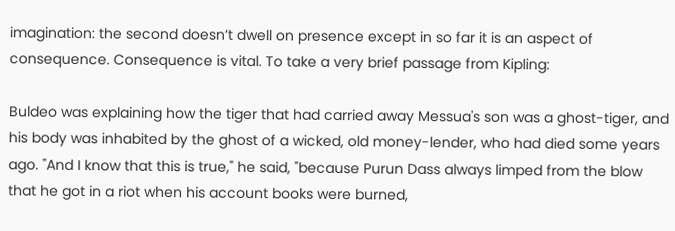imagination: the second doesn’t dwell on presence except in so far it is an aspect of consequence. Consequence is vital. To take a very brief passage from Kipling:

Buldeo was explaining how the tiger that had carried away Messua's son was a ghost-tiger, and his body was inhabited by the ghost of a wicked, old money-lender, who had died some years ago. "And I know that this is true," he said, "because Purun Dass always limped from the blow that he got in a riot when his account books were burned,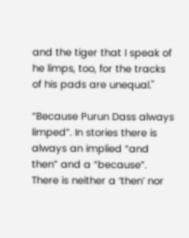and the tiger that I speak of he limps, too, for the tracks of his pads are unequal."

“Because Purun Dass always limped”. In stories there is always an implied “and then” and a “because”. There is neither a ‘then’ nor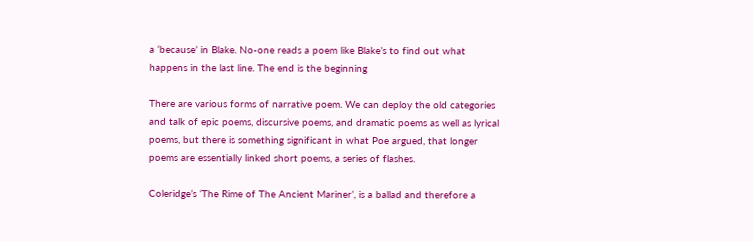a ‘because’ in Blake. No-one reads a poem like Blake’s to find out what happens in the last line. The end is the beginning

There are various forms of narrative poem. We can deploy the old categories and talk of epic poems, discursive poems, and dramatic poems as well as lyrical poems, but there is something significant in what Poe argued, that longer poems are essentially linked short poems, a series of flashes.

Coleridge’s ‘The Rime of The Ancient Mariner’, is a ballad and therefore a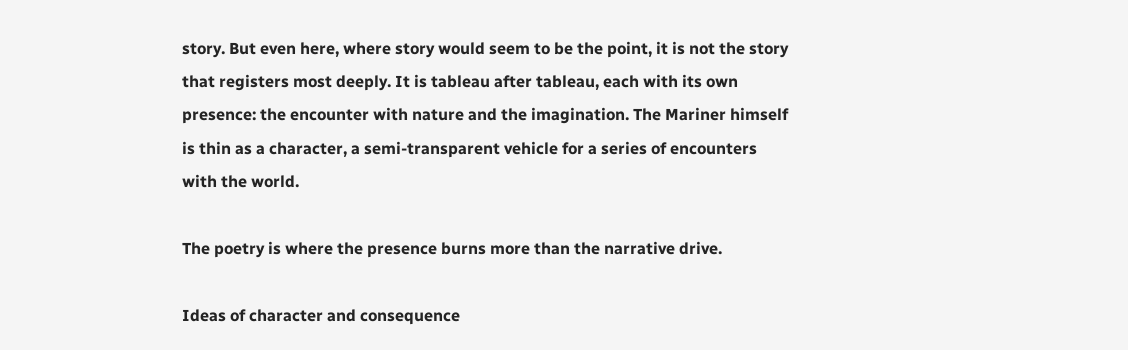story. But even here, where story would seem to be the point, it is not the story that registers most deeply. It is tableau after tableau, each with its own presence: the encounter with nature and the imagination. The Mariner himself is thin as a character, a semi-transparent vehicle for a series of encounters with the world.

The poetry is where the presence burns more than the narrative drive.

Ideas of character and consequence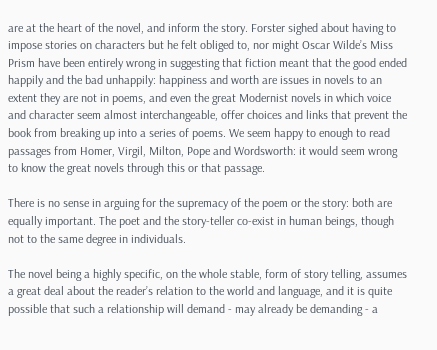are at the heart of the novel, and inform the story. Forster sighed about having to impose stories on characters but he felt obliged to, nor might Oscar Wilde’s Miss Prism have been entirely wrong in suggesting that fiction meant that the good ended happily and the bad unhappily: happiness and worth are issues in novels to an extent they are not in poems, and even the great Modernist novels in which voice and character seem almost interchangeable, offer choices and links that prevent the book from breaking up into a series of poems. We seem happy to enough to read passages from Homer, Virgil, Milton, Pope and Wordsworth: it would seem wrong to know the great novels through this or that passage.

There is no sense in arguing for the supremacy of the poem or the story: both are equally important. The poet and the story-teller co-exist in human beings, though not to the same degree in individuals.

The novel being a highly specific, on the whole stable, form of story telling, assumes a great deal about the reader’s relation to the world and language, and it is quite possible that such a relationship will demand - may already be demanding - a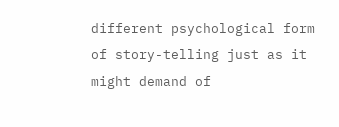different psychological form of story-telling just as it might demand of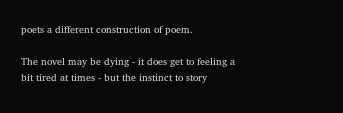poets a different construction of poem.

The novel may be dying - it does get to feeling a bit tired at times - but the instinct to story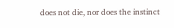does not die, nor does the instinct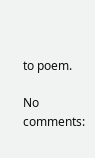to poem.

No comments: